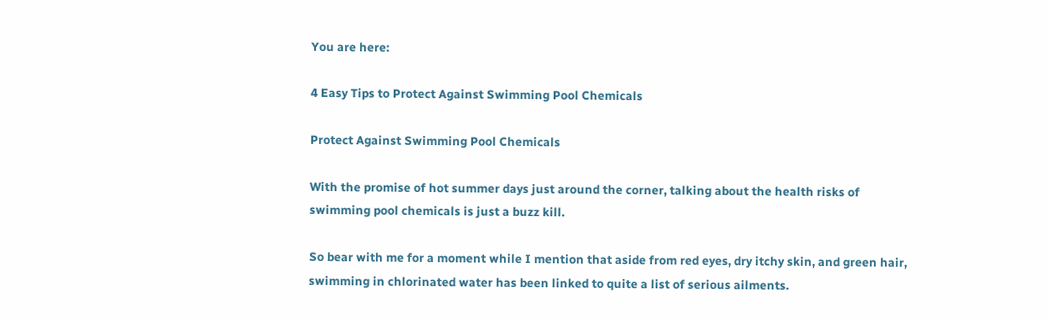You are here:

4 Easy Tips to Protect Against Swimming Pool Chemicals

Protect Against Swimming Pool Chemicals

With the promise of hot summer days just around the corner, talking about the health risks of swimming pool chemicals is just a buzz kill.

So bear with me for a moment while I mention that aside from red eyes, dry itchy skin, and green hair, swimming in chlorinated water has been linked to quite a list of serious ailments.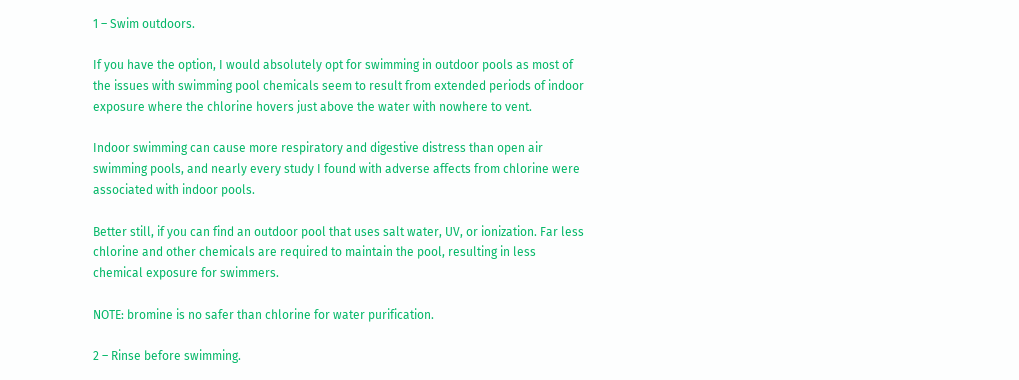1 – Swim outdoors.

If you have the option, I would absolutely opt for swimming in outdoor pools as most of the issues with swimming pool chemicals seem to result from extended periods of indoor exposure where the chlorine hovers just above the water with nowhere to vent.

Indoor swimming can cause more respiratory and digestive distress than open air swimming pools, and nearly every study I found with adverse affects from chlorine were associated with indoor pools.

Better still, if you can find an outdoor pool that uses salt water, UV, or ionization. Far less chlorine and other chemicals are required to maintain the pool, resulting in less chemical exposure for swimmers.

NOTE: bromine is no safer than chlorine for water purification.

2 – Rinse before swimming.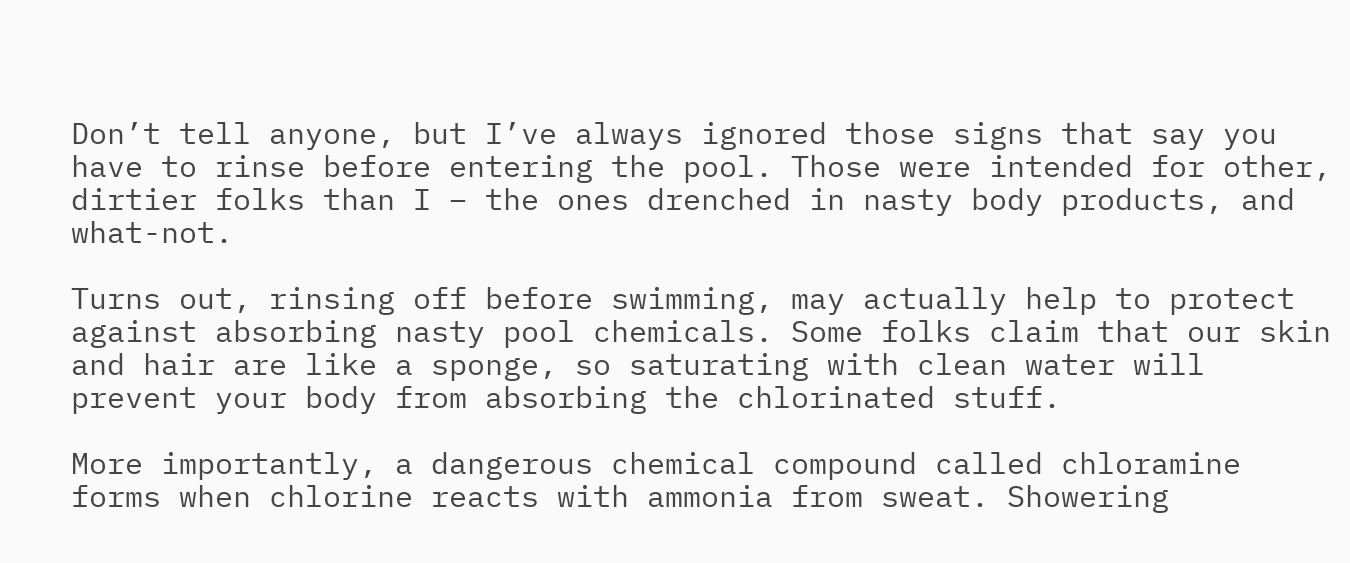Don’t tell anyone, but I’ve always ignored those signs that say you have to rinse before entering the pool. Those were intended for other, dirtier folks than I – the ones drenched in nasty body products, and what-not.

Turns out, rinsing off before swimming, may actually help to protect against absorbing nasty pool chemicals. Some folks claim that our skin and hair are like a sponge, so saturating with clean water will prevent your body from absorbing the chlorinated stuff.

More importantly, a dangerous chemical compound called chloramine forms when chlorine reacts with ammonia from sweat. Showering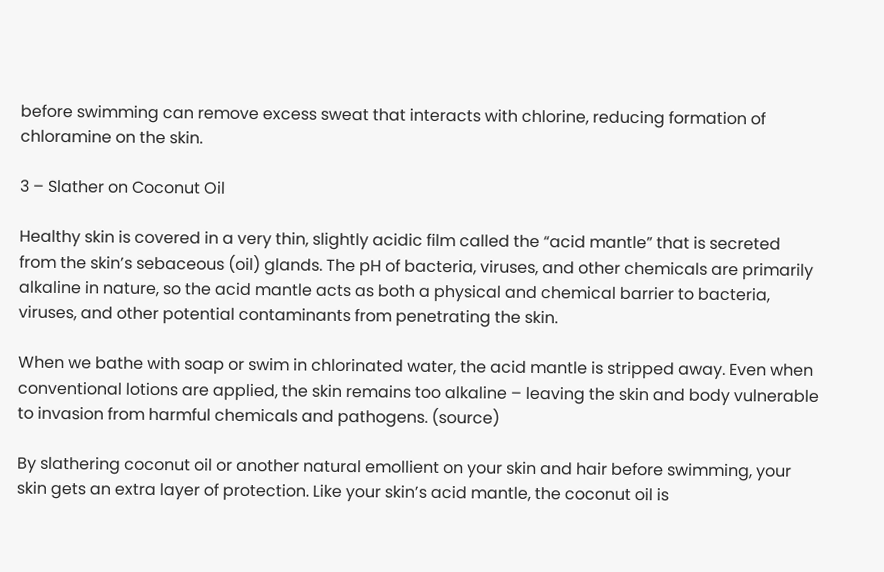before swimming can remove excess sweat that interacts with chlorine, reducing formation of chloramine on the skin.

3 – Slather on Coconut Oil

Healthy skin is covered in a very thin, slightly acidic film called the “acid mantle” that is secreted from the skin’s sebaceous (oil) glands. The pH of bacteria, viruses, and other chemicals are primarily alkaline in nature, so the acid mantle acts as both a physical and chemical barrier to bacteria, viruses, and other potential contaminants from penetrating the skin.

When we bathe with soap or swim in chlorinated water, the acid mantle is stripped away. Even when conventional lotions are applied, the skin remains too alkaline – leaving the skin and body vulnerable to invasion from harmful chemicals and pathogens. (source)

By slathering coconut oil or another natural emollient on your skin and hair before swimming, your skin gets an extra layer of protection. Like your skin’s acid mantle, the coconut oil is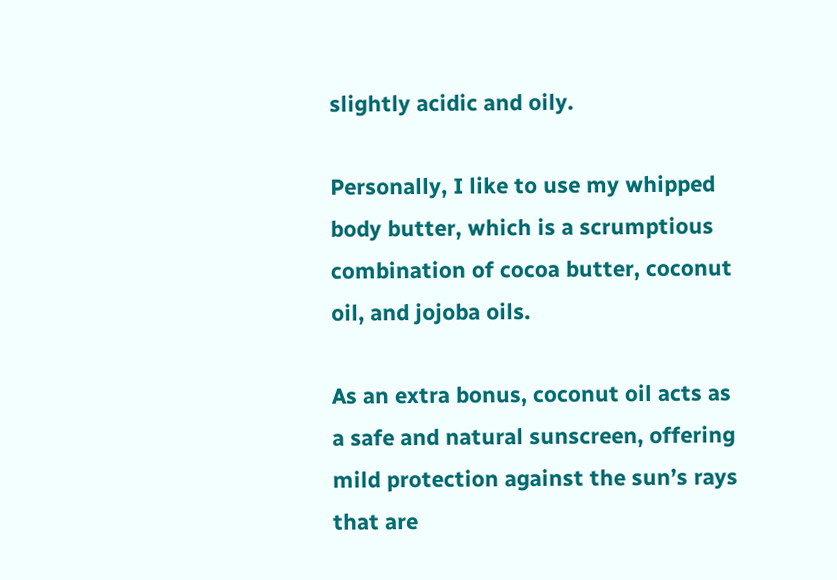slightly acidic and oily.

Personally, I like to use my whipped body butter, which is a scrumptious combination of cocoa butter, coconut oil, and jojoba oils.

As an extra bonus, coconut oil acts as a safe and natural sunscreen, offering mild protection against the sun’s rays that are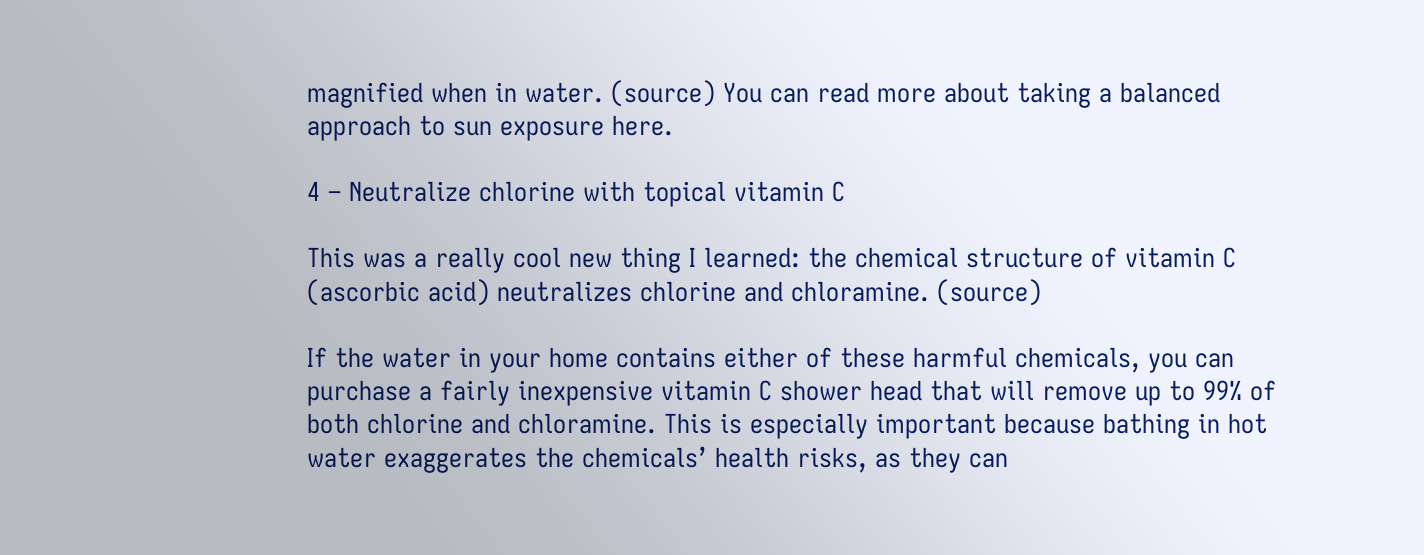magnified when in water. (source) You can read more about taking a balanced approach to sun exposure here.

4 – Neutralize chlorine with topical vitamin C

This was a really cool new thing I learned: the chemical structure of vitamin C (ascorbic acid) neutralizes chlorine and chloramine. (source)

If the water in your home contains either of these harmful chemicals, you can purchase a fairly inexpensive vitamin C shower head that will remove up to 99% of both chlorine and chloramine. This is especially important because bathing in hot water exaggerates the chemicals’ health risks, as they can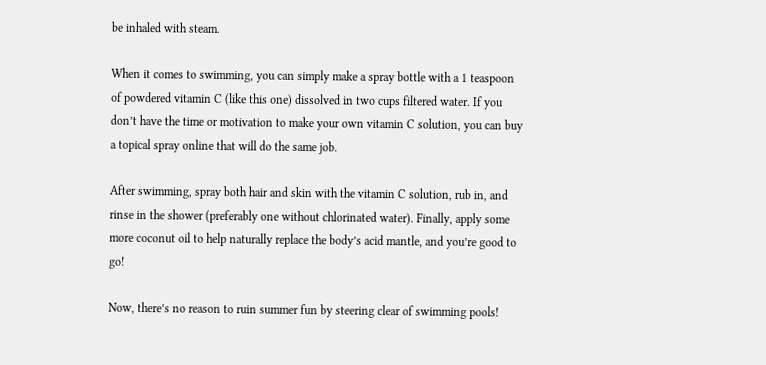be inhaled with steam.

When it comes to swimming, you can simply make a spray bottle with a 1 teaspoon of powdered vitamin C (like this one) dissolved in two cups filtered water. If you don’t have the time or motivation to make your own vitamin C solution, you can buy a topical spray online that will do the same job.

After swimming, spray both hair and skin with the vitamin C solution, rub in, and rinse in the shower (preferably one without chlorinated water). Finally, apply some more coconut oil to help naturally replace the body’s acid mantle, and you’re good to go!

Now, there’s no reason to ruin summer fun by steering clear of swimming pools!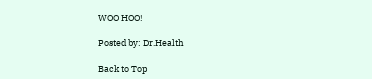WOO HOO!

Posted by: Dr.Health

Back to Top